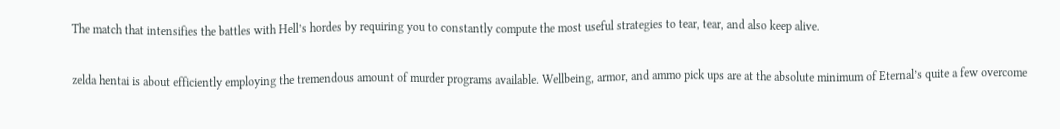The match that intensifies the battles with Hell’s hordes by requiring you to constantly compute the most useful strategies to tear, tear, and also keep alive.

zelda hentai is about efficiently employing the tremendous amount of murder programs available. Wellbeing, armor, and ammo pick ups are at the absolute minimum of Eternal’s quite a few overcome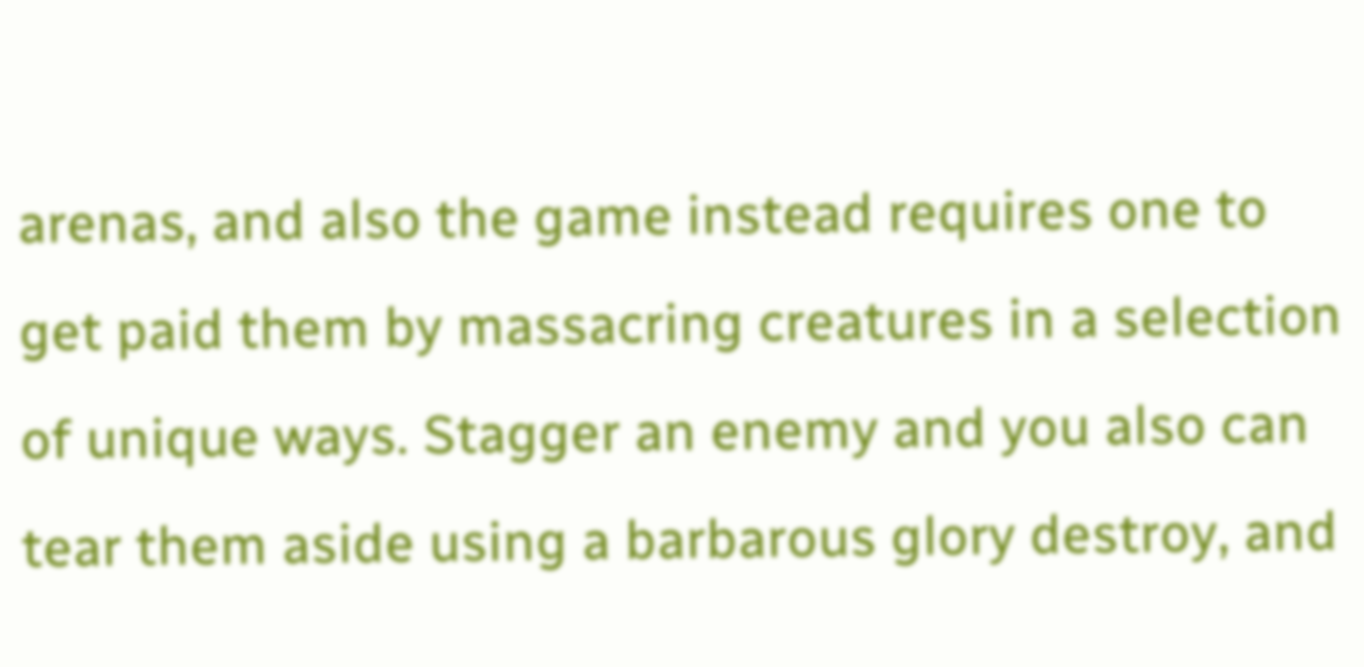arenas, and also the game instead requires one to get paid them by massacring creatures in a selection of unique ways. Stagger an enemy and you also can tear them aside using a barbarous glory destroy, and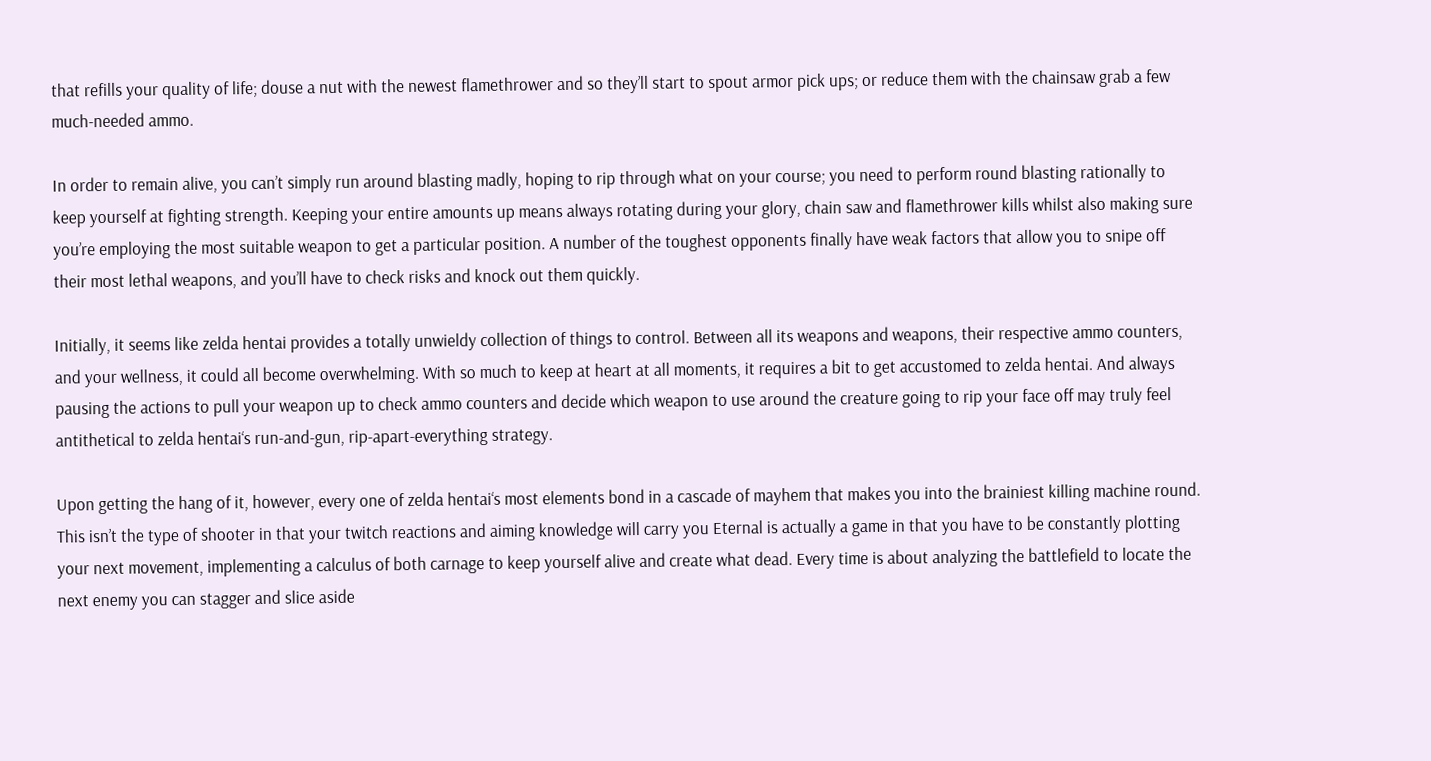that refills your quality of life; douse a nut with the newest flamethrower and so they’ll start to spout armor pick ups; or reduce them with the chainsaw grab a few much-needed ammo.

In order to remain alive, you can’t simply run around blasting madly, hoping to rip through what on your course; you need to perform round blasting rationally to keep yourself at fighting strength. Keeping your entire amounts up means always rotating during your glory, chain saw and flamethrower kills whilst also making sure you’re employing the most suitable weapon to get a particular position. A number of the toughest opponents finally have weak factors that allow you to snipe off their most lethal weapons, and you’ll have to check risks and knock out them quickly.

Initially, it seems like zelda hentai provides a totally unwieldy collection of things to control. Between all its weapons and weapons, their respective ammo counters, and your wellness, it could all become overwhelming. With so much to keep at heart at all moments, it requires a bit to get accustomed to zelda hentai. And always pausing the actions to pull your weapon up to check ammo counters and decide which weapon to use around the creature going to rip your face off may truly feel antithetical to zelda hentai‘s run-and-gun, rip-apart-everything strategy.

Upon getting the hang of it, however, every one of zelda hentai‘s most elements bond in a cascade of mayhem that makes you into the brainiest killing machine round. This isn’t the type of shooter in that your twitch reactions and aiming knowledge will carry you Eternal is actually a game in that you have to be constantly plotting your next movement, implementing a calculus of both carnage to keep yourself alive and create what dead. Every time is about analyzing the battlefield to locate the next enemy you can stagger and slice aside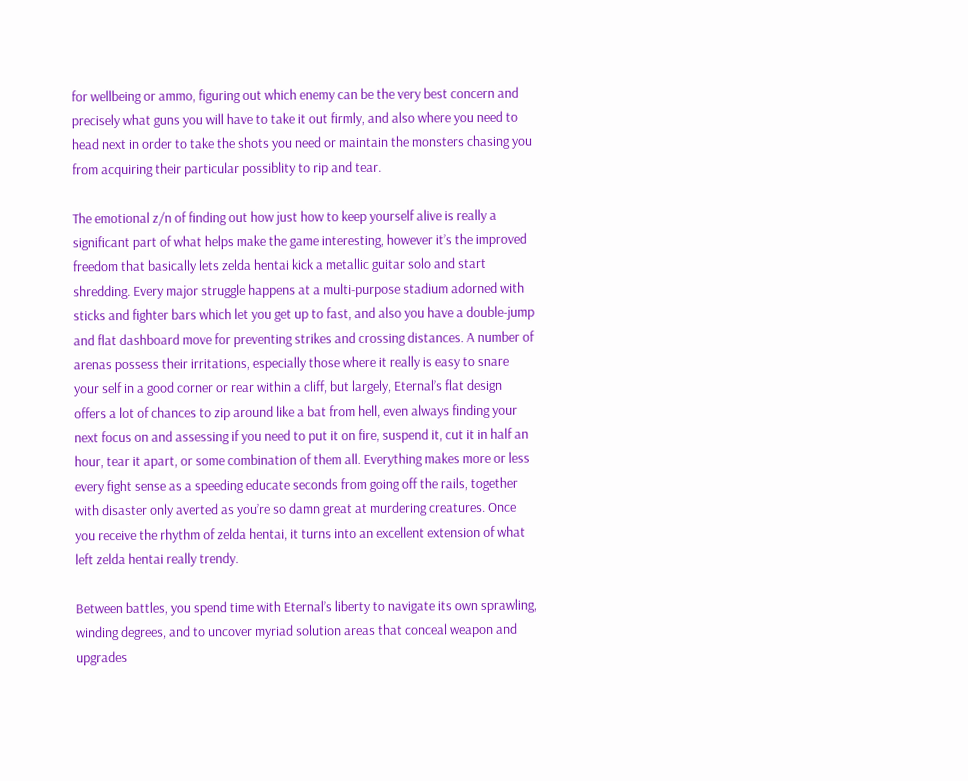for wellbeing or ammo, figuring out which enemy can be the very best concern and precisely what guns you will have to take it out firmly, and also where you need to head next in order to take the shots you need or maintain the monsters chasing you from acquiring their particular possiblity to rip and tear.

The emotional z/n of finding out how just how to keep yourself alive is really a significant part of what helps make the game interesting, however it’s the improved freedom that basically lets zelda hentai kick a metallic guitar solo and start shredding. Every major struggle happens at a multi-purpose stadium adorned with sticks and fighter bars which let you get up to fast, and also you have a double-jump and flat dashboard move for preventing strikes and crossing distances. A number of arenas possess their irritations, especially those where it really is easy to snare your self in a good corner or rear within a cliff, but largely, Eternal’s flat design offers a lot of chances to zip around like a bat from hell, even always finding your next focus on and assessing if you need to put it on fire, suspend it, cut it in half an hour, tear it apart, or some combination of them all. Everything makes more or less every fight sense as a speeding educate seconds from going off the rails, together with disaster only averted as you’re so damn great at murdering creatures. Once you receive the rhythm of zelda hentai, it turns into an excellent extension of what left zelda hentai really trendy.

Between battles, you spend time with Eternal’s liberty to navigate its own sprawling, winding degrees, and to uncover myriad solution areas that conceal weapon and upgrades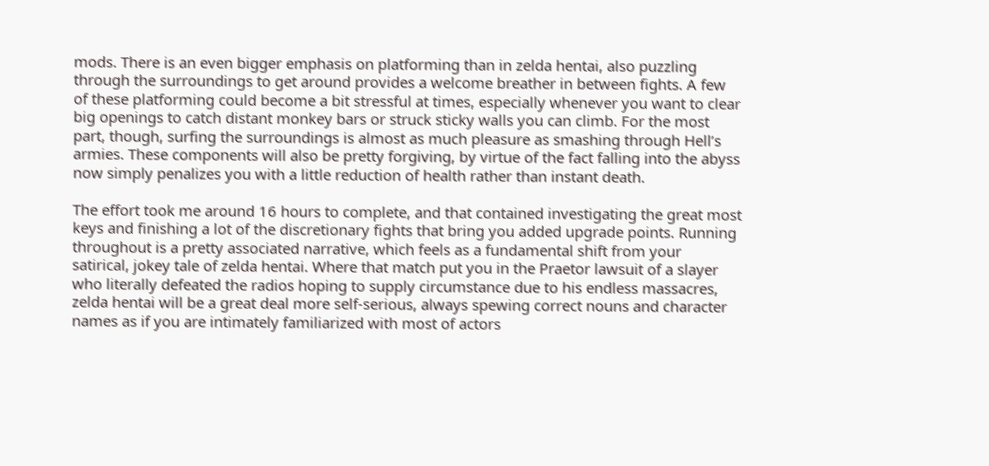mods. There is an even bigger emphasis on platforming than in zelda hentai, also puzzling through the surroundings to get around provides a welcome breather in between fights. A few of these platforming could become a bit stressful at times, especially whenever you want to clear big openings to catch distant monkey bars or struck sticky walls you can climb. For the most part, though, surfing the surroundings is almost as much pleasure as smashing through Hell’s armies. These components will also be pretty forgiving, by virtue of the fact falling into the abyss now simply penalizes you with a little reduction of health rather than instant death.

The effort took me around 16 hours to complete, and that contained investigating the great most keys and finishing a lot of the discretionary fights that bring you added upgrade points. Running throughout is a pretty associated narrative, which feels as a fundamental shift from your satirical, jokey tale of zelda hentai. Where that match put you in the Praetor lawsuit of a slayer who literally defeated the radios hoping to supply circumstance due to his endless massacres, zelda hentai will be a great deal more self-serious, always spewing correct nouns and character names as if you are intimately familiarized with most of actors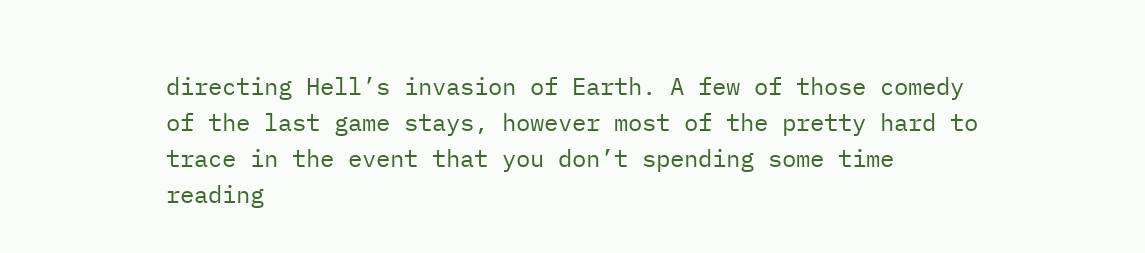directing Hell’s invasion of Earth. A few of those comedy of the last game stays, however most of the pretty hard to trace in the event that you don’t spending some time reading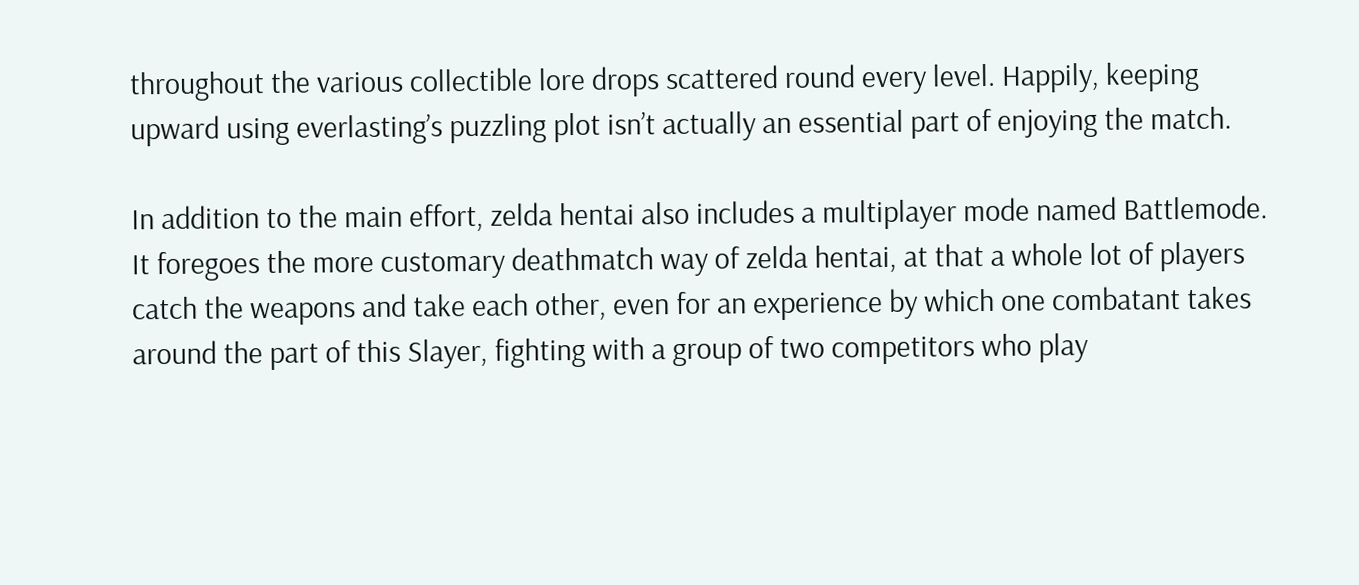throughout the various collectible lore drops scattered round every level. Happily, keeping upward using everlasting’s puzzling plot isn’t actually an essential part of enjoying the match.

In addition to the main effort, zelda hentai also includes a multiplayer mode named Battlemode. It foregoes the more customary deathmatch way of zelda hentai, at that a whole lot of players catch the weapons and take each other, even for an experience by which one combatant takes around the part of this Slayer, fighting with a group of two competitors who play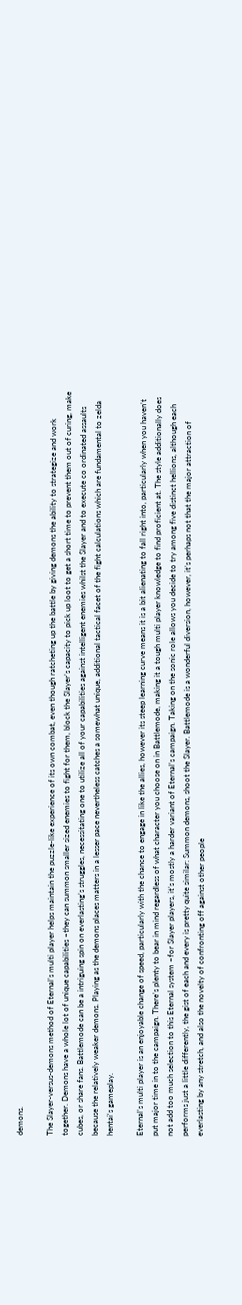demons.

The Slayer-versus-demons method of Eternal’s multi player helps maintain the puzzle-like experience of its own combat, even though ratcheting up the battle by giving demons the ability to strategize and work together. Demons have a whole lot of unique capabilities –they can summon smaller sized enemies to fight for them, block the Slayer’s capacity to pick up loot to get a short time to prevent them out of curing, make cubes, or share fans. Battlemode can be a intriguing spin on everlasting’s struggles, necessitating one to utilize all of your capabilities against intelligent enemies whilst the Slayer and to execute co ordinated assaults because the relatively weaker demons. Playing as the demons places matters in a lesser pace nevertheless catches a somewhat unique, additional tactical facet of the fight calculations which are fundamental to zelda hentai‘s gameplay.

Eternal’s multi player is an enjoyable change of speed, particularly with the chance to engage in like the allies, however its steep learning curve means it is a bit alienating to fall right into, particularly when you haven’t put major time in to the campaign. There’s plenty to bear in mind regardless of what character you choose on in Battlemode, making it a tough multi player knowledge to find proficient at. The style additionally does not add too much selection to this Eternal system –for Slayer players, it’s mostly a harder variant of Eternal’s campaign. Taking on the sonic role allows you decide to try among five distinct hellions, although each performs just a little differently, the gist of each and every is pretty quite similar: Summon demons, shoot the Slayer. Battlemode is a wonderful diversion, however, it’s perhaps not that the major attraction of everlasting by any stretch, and also the novelty of confronting off against other people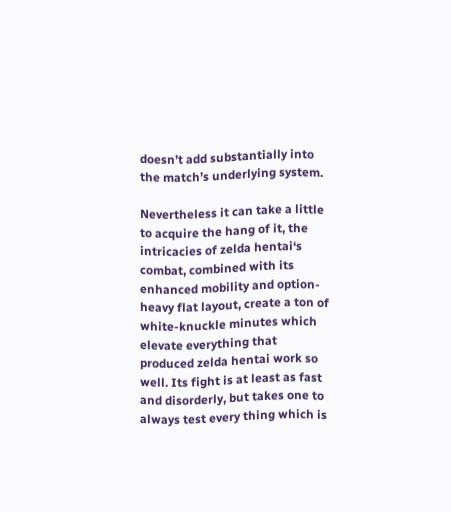doesn’t add substantially into the match’s underlying system.

Nevertheless it can take a little to acquire the hang of it, the intricacies of zelda hentai‘s combat, combined with its enhanced mobility and option-heavy flat layout, create a ton of white-knuckle minutes which elevate everything that produced zelda hentai work so well. Its fight is at least as fast and disorderly, but takes one to always test every thing which is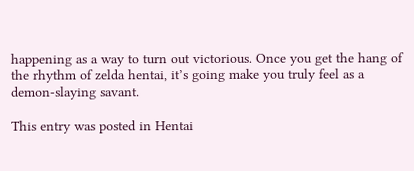happening as a way to turn out victorious. Once you get the hang of the rhythm of zelda hentai, it’s going make you truly feel as a demon-slaying savant.

This entry was posted in Hentai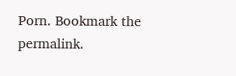Porn. Bookmark the permalink.